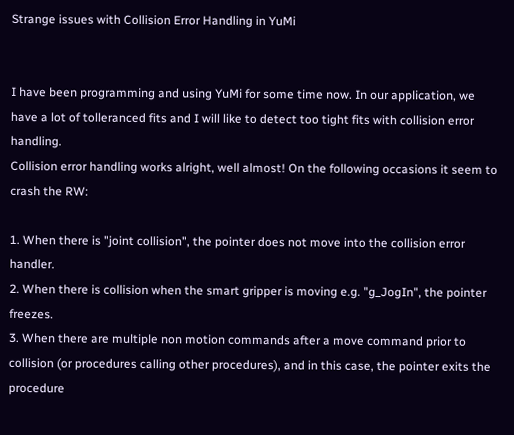Strange issues with Collision Error Handling in YuMi


I have been programming and using YuMi for some time now. In our application, we have a lot of tolleranced fits and I will like to detect too tight fits with collision error handling.
Collision error handling works alright, well almost! On the following occasions it seem to crash the RW:

1. When there is "joint collision", the pointer does not move into the collision error handler.
2. When there is collision when the smart gripper is moving e.g. "g_JogIn", the pointer freezes.
3. When there are multiple non motion commands after a move command prior to collision (or procedures calling other procedures), and in this case, the pointer exits the procedure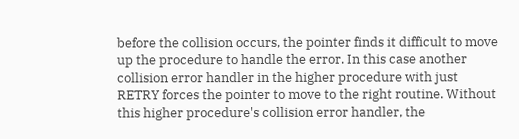before the collision occurs, the pointer finds it difficult to move up the procedure to handle the error. In this case another collision error handler in the higher procedure with just RETRY forces the pointer to move to the right routine. Without this higher procedure's collision error handler, the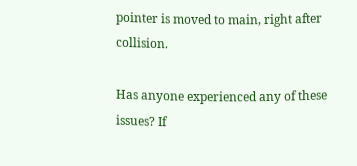pointer is moved to main, right after collision.

Has anyone experienced any of these issues? If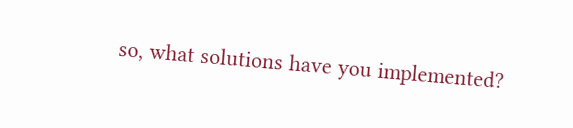so, what solutions have you implemented?